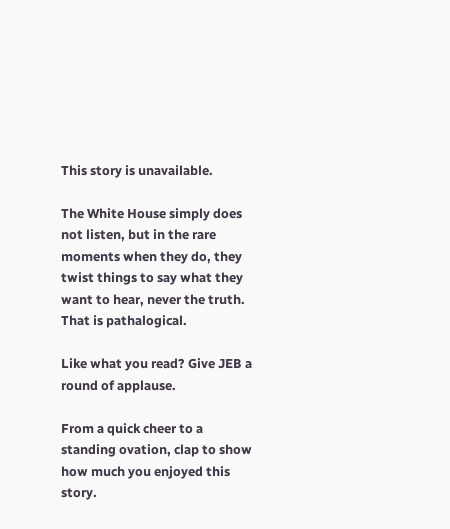This story is unavailable.

The White House simply does not listen, but in the rare moments when they do, they twist things to say what they want to hear, never the truth. That is pathalogical.

Like what you read? Give JEB a round of applause.

From a quick cheer to a standing ovation, clap to show how much you enjoyed this story.